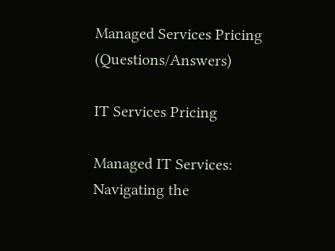Managed Services Pricing (Questions/Answers)

IT Services Pricing

Managed IT Services: Navigating the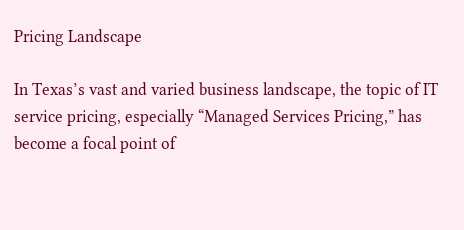Pricing Landscape

In Texas’s vast and varied business landscape, the topic of IT service pricing, especially “Managed Services Pricing,” has become a focal point of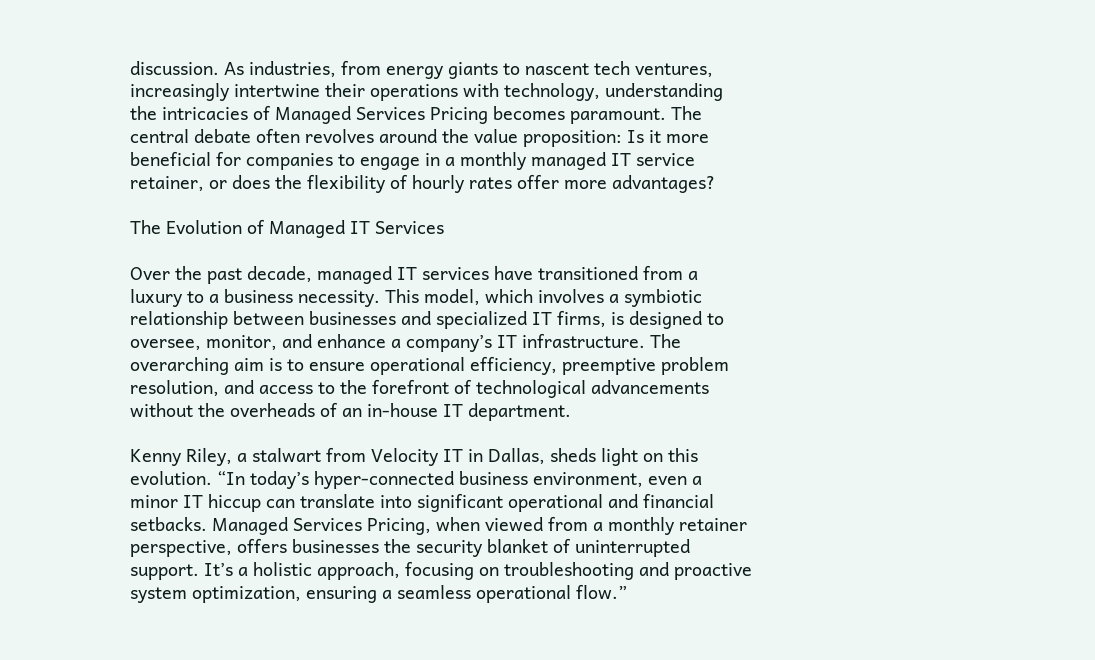discussion. As industries, from energy giants to nascent tech ventures, increasingly intertwine their operations with technology, understanding the intricacies of Managed Services Pricing becomes paramount. The central debate often revolves around the value proposition: Is it more beneficial for companies to engage in a monthly managed IT service retainer, or does the flexibility of hourly rates offer more advantages?

The Evolution of Managed IT Services

Over the past decade, managed IT services have transitioned from a luxury to a business necessity. This model, which involves a symbiotic relationship between businesses and specialized IT firms, is designed to oversee, monitor, and enhance a company’s IT infrastructure. The overarching aim is to ensure operational efficiency, preemptive problem resolution, and access to the forefront of technological advancements without the overheads of an in-house IT department.

Kenny Riley, a stalwart from Velocity IT in Dallas, sheds light on this evolution. “In today’s hyper-connected business environment, even a minor IT hiccup can translate into significant operational and financial setbacks. Managed Services Pricing, when viewed from a monthly retainer perspective, offers businesses the security blanket of uninterrupted support. It’s a holistic approach, focusing on troubleshooting and proactive system optimization, ensuring a seamless operational flow.”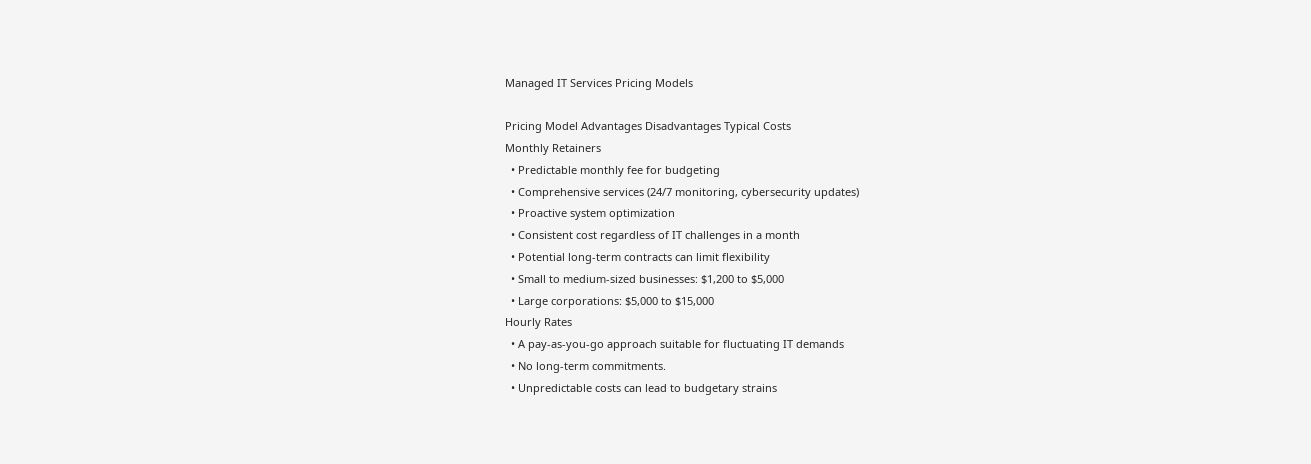Managed IT Services Pricing Models

Pricing Model Advantages Disadvantages Typical Costs
Monthly Retainers
  • Predictable monthly fee for budgeting
  • Comprehensive services (24/7 monitoring, cybersecurity updates)
  • Proactive system optimization
  • Consistent cost regardless of IT challenges in a month
  • Potential long-term contracts can limit flexibility
  • Small to medium-sized businesses: $1,200 to $5,000
  • Large corporations: $5,000 to $15,000
Hourly Rates
  • A pay-as-you-go approach suitable for fluctuating IT demands
  • No long-term commitments.
  • Unpredictable costs can lead to budgetary strains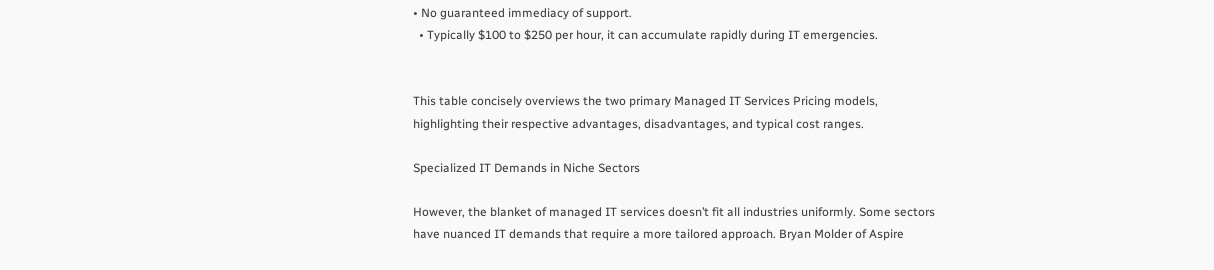• No guaranteed immediacy of support.
  • Typically $100 to $250 per hour, it can accumulate rapidly during IT emergencies.


This table concisely overviews the two primary Managed IT Services Pricing models, highlighting their respective advantages, disadvantages, and typical cost ranges.

Specialized IT Demands in Niche Sectors

However, the blanket of managed IT services doesn’t fit all industries uniformly. Some sectors have nuanced IT demands that require a more tailored approach. Bryan Molder of Aspire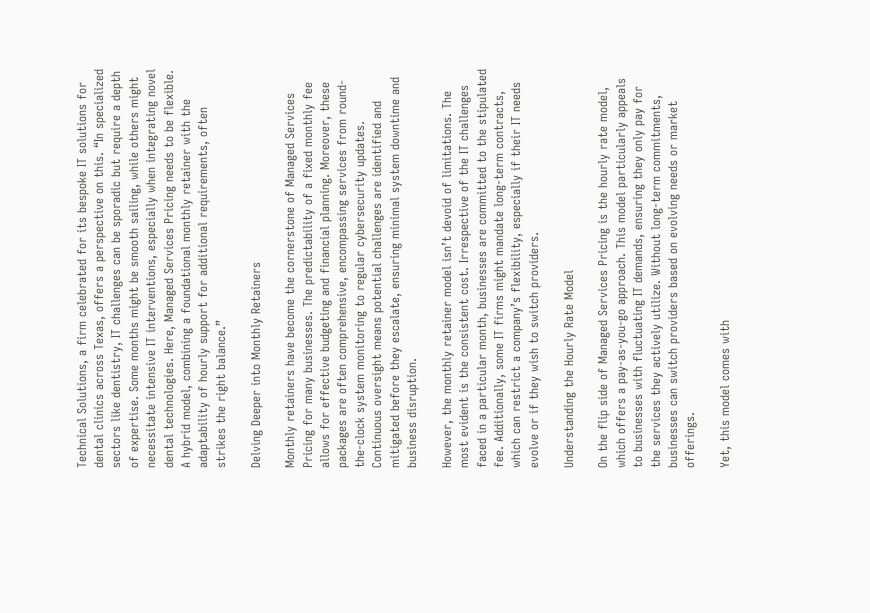Technical Solutions, a firm celebrated for its bespoke IT solutions for dental clinics across Texas, offers a perspective on this. “In specialized sectors like dentistry, IT challenges can be sporadic but require a depth of expertise. Some months might be smooth sailing, while others might necessitate intensive IT interventions, especially when integrating novel dental technologies. Here, Managed Services Pricing needs to be flexible. A hybrid model, combining a foundational monthly retainer with the adaptability of hourly support for additional requirements, often strikes the right balance.”

Delving Deeper into Monthly Retainers

Monthly retainers have become the cornerstone of Managed Services Pricing for many businesses. The predictability of a fixed monthly fee allows for effective budgeting and financial planning. Moreover, these packages are often comprehensive, encompassing services from round-the-clock system monitoring to regular cybersecurity updates. Continuous oversight means potential challenges are identified and mitigated before they escalate, ensuring minimal system downtime and business disruption.

However, the monthly retainer model isn’t devoid of limitations. The most evident is the consistent cost. Irrespective of the IT challenges faced in a particular month, businesses are committed to the stipulated fee. Additionally, some IT firms might mandate long-term contracts, which can restrict a company’s flexibility, especially if their IT needs evolve or if they wish to switch providers.

Understanding the Hourly Rate Model

On the flip side of Managed Services Pricing is the hourly rate model, which offers a pay-as-you-go approach. This model particularly appeals to businesses with fluctuating IT demands, ensuring they only pay for the services they actively utilize. Without long-term commitments, businesses can switch providers based on evolving needs or market offerings.

Yet, this model comes with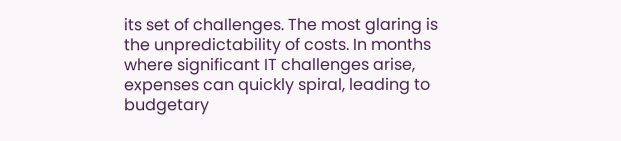its set of challenges. The most glaring is the unpredictability of costs. In months where significant IT challenges arise, expenses can quickly spiral, leading to budgetary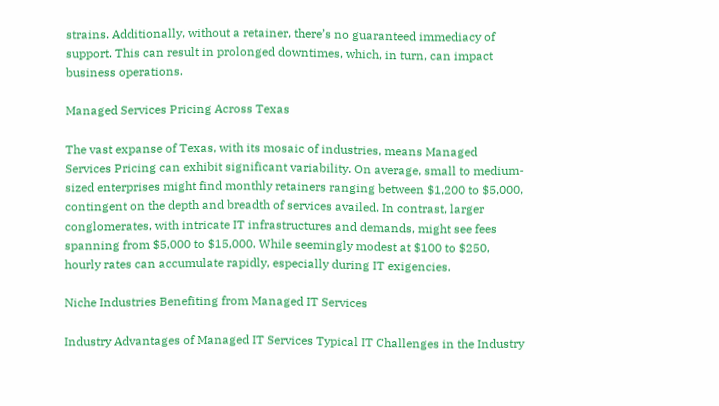strains. Additionally, without a retainer, there’s no guaranteed immediacy of support. This can result in prolonged downtimes, which, in turn, can impact business operations.

Managed Services Pricing Across Texas

The vast expanse of Texas, with its mosaic of industries, means Managed Services Pricing can exhibit significant variability. On average, small to medium-sized enterprises might find monthly retainers ranging between $1,200 to $5,000, contingent on the depth and breadth of services availed. In contrast, larger conglomerates, with intricate IT infrastructures and demands, might see fees spanning from $5,000 to $15,000. While seemingly modest at $100 to $250, hourly rates can accumulate rapidly, especially during IT exigencies.

Niche Industries Benefiting from Managed IT Services

Industry Advantages of Managed IT Services Typical IT Challenges in the Industry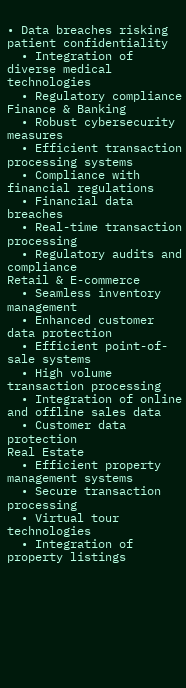• Data breaches risking patient confidentiality
  • Integration of diverse medical technologies
  • Regulatory compliance
Finance & Banking
  • Robust cybersecurity measures
  • Efficient transaction processing systems
  • Compliance with financial regulations
  • Financial data breaches
  • Real-time transaction processing
  • Regulatory audits and compliance
Retail & E-commerce
  • Seamless inventory management
  • Enhanced customer data protection
  • Efficient point-of-sale systems
  • High volume transaction processing
  • Integration of online and offline sales data
  • Customer data protection
Real Estate
  • Efficient property management systems
  • Secure transaction processing
  • Virtual tour technologies
  • Integration of property listings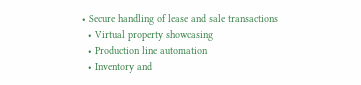• Secure handling of lease and sale transactions
  • Virtual property showcasing
  • Production line automation
  • Inventory and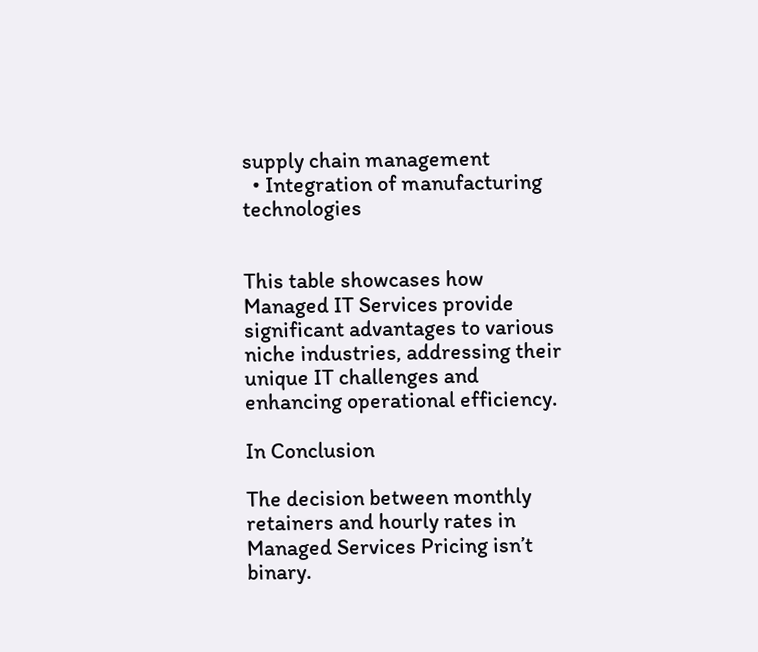supply chain management
  • Integration of manufacturing technologies


This table showcases how Managed IT Services provide significant advantages to various niche industries, addressing their unique IT challenges and enhancing operational efficiency.

In Conclusion

The decision between monthly retainers and hourly rates in Managed Services Pricing isn’t binary.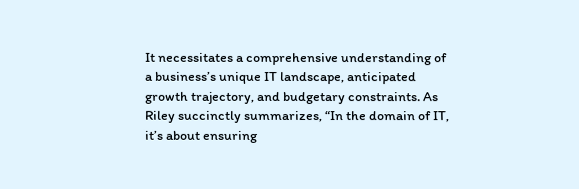It necessitates a comprehensive understanding of a business’s unique IT landscape, anticipated growth trajectory, and budgetary constraints. As Riley succinctly summarizes, “In the domain of IT, it’s about ensuring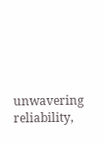unwavering reliability,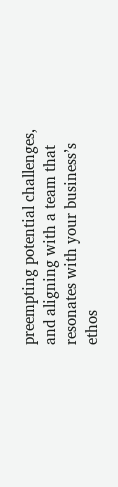preempting potential challenges, and aligning with a team that resonates with your business’s ethos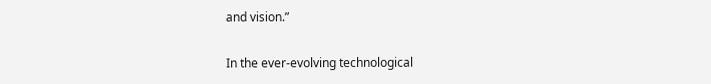and vision.”

In the ever-evolving technological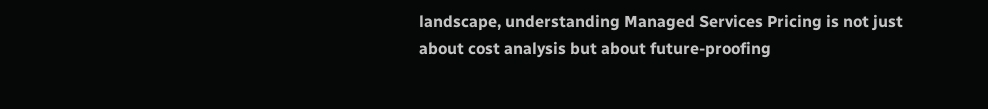landscape, understanding Managed Services Pricing is not just about cost analysis but about future-proofing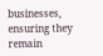businesses, ensuring they remain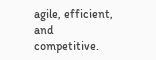agile, efficient, and competitive.